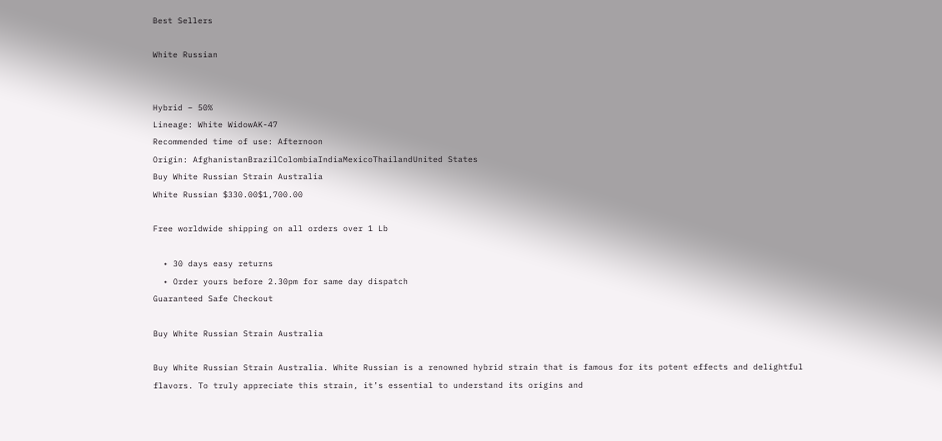Best Sellers

White Russian


Hybrid – 50%
Lineage: White WidowAK-47
Recommended time of use: Afternoon
Origin: AfghanistanBrazilColombiaIndiaMexicoThailandUnited States
Buy White Russian Strain Australia
White Russian $330.00$1,700.00

Free worldwide shipping on all orders over 1 Lb

  • 30 days easy returns
  • Order yours before 2.30pm for same day dispatch
Guaranteed Safe Checkout

Buy White Russian Strain Australia

Buy White Russian Strain Australia. White Russian is a renowned hybrid strain that is famous for its potent effects and delightful flavors. To truly appreciate this strain, it’s essential to understand its origins and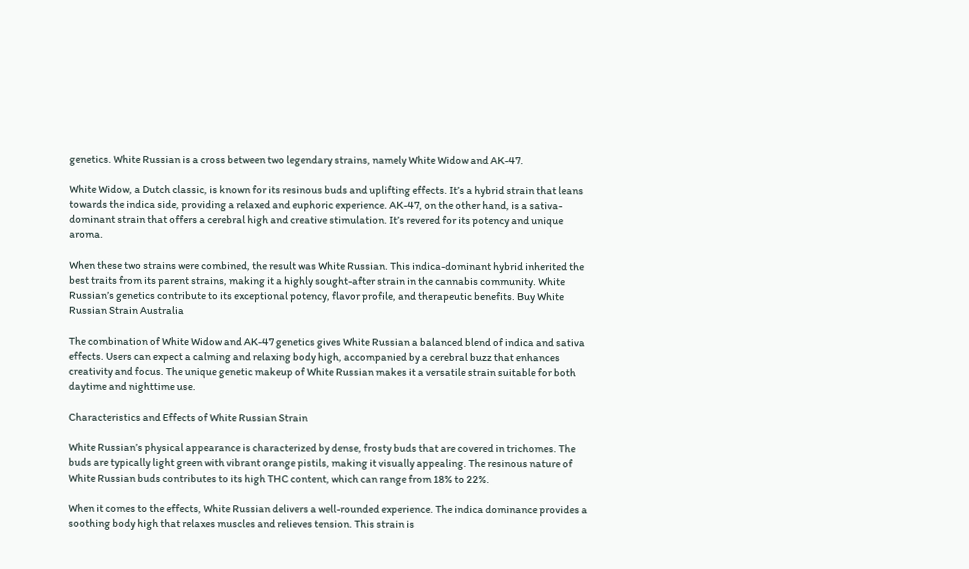genetics. White Russian is a cross between two legendary strains, namely White Widow and AK-47.

White Widow, a Dutch classic, is known for its resinous buds and uplifting effects. It’s a hybrid strain that leans towards the indica side, providing a relaxed and euphoric experience. AK-47, on the other hand, is a sativa-dominant strain that offers a cerebral high and creative stimulation. It’s revered for its potency and unique aroma.

When these two strains were combined, the result was White Russian. This indica-dominant hybrid inherited the best traits from its parent strains, making it a highly sought-after strain in the cannabis community. White Russian’s genetics contribute to its exceptional potency, flavor profile, and therapeutic benefits. Buy White Russian Strain Australia

The combination of White Widow and AK-47 genetics gives White Russian a balanced blend of indica and sativa effects. Users can expect a calming and relaxing body high, accompanied by a cerebral buzz that enhances creativity and focus. The unique genetic makeup of White Russian makes it a versatile strain suitable for both daytime and nighttime use.

Characteristics and Effects of White Russian Strain

White Russian’s physical appearance is characterized by dense, frosty buds that are covered in trichomes. The buds are typically light green with vibrant orange pistils, making it visually appealing. The resinous nature of White Russian buds contributes to its high THC content, which can range from 18% to 22%.

When it comes to the effects, White Russian delivers a well-rounded experience. The indica dominance provides a soothing body high that relaxes muscles and relieves tension. This strain is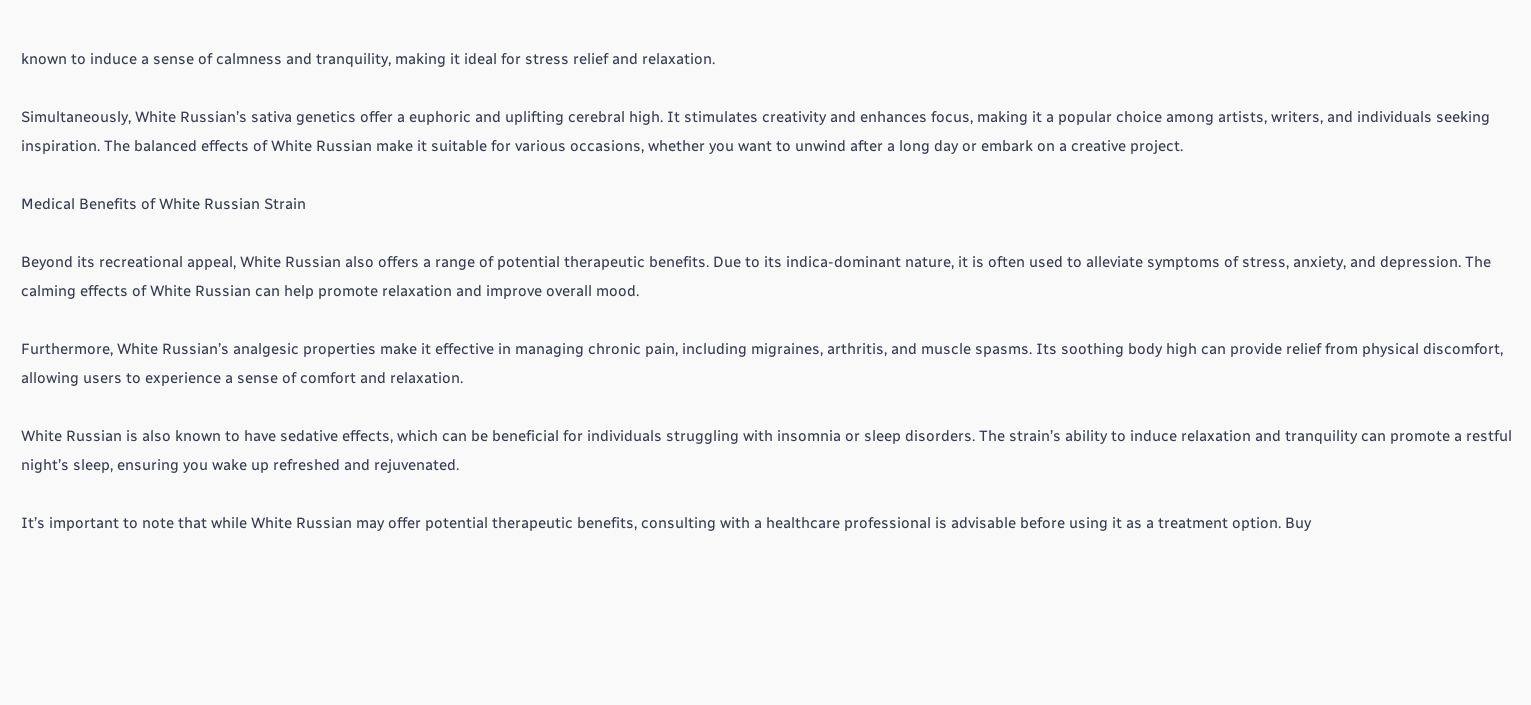known to induce a sense of calmness and tranquility, making it ideal for stress relief and relaxation.

Simultaneously, White Russian’s sativa genetics offer a euphoric and uplifting cerebral high. It stimulates creativity and enhances focus, making it a popular choice among artists, writers, and individuals seeking inspiration. The balanced effects of White Russian make it suitable for various occasions, whether you want to unwind after a long day or embark on a creative project.

Medical Benefits of White Russian Strain

Beyond its recreational appeal, White Russian also offers a range of potential therapeutic benefits. Due to its indica-dominant nature, it is often used to alleviate symptoms of stress, anxiety, and depression. The calming effects of White Russian can help promote relaxation and improve overall mood.

Furthermore, White Russian’s analgesic properties make it effective in managing chronic pain, including migraines, arthritis, and muscle spasms. Its soothing body high can provide relief from physical discomfort, allowing users to experience a sense of comfort and relaxation.

White Russian is also known to have sedative effects, which can be beneficial for individuals struggling with insomnia or sleep disorders. The strain’s ability to induce relaxation and tranquility can promote a restful night’s sleep, ensuring you wake up refreshed and rejuvenated.

It’s important to note that while White Russian may offer potential therapeutic benefits, consulting with a healthcare professional is advisable before using it as a treatment option. Buy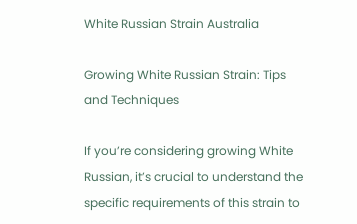White Russian Strain Australia

Growing White Russian Strain: Tips and Techniques

If you’re considering growing White Russian, it’s crucial to understand the specific requirements of this strain to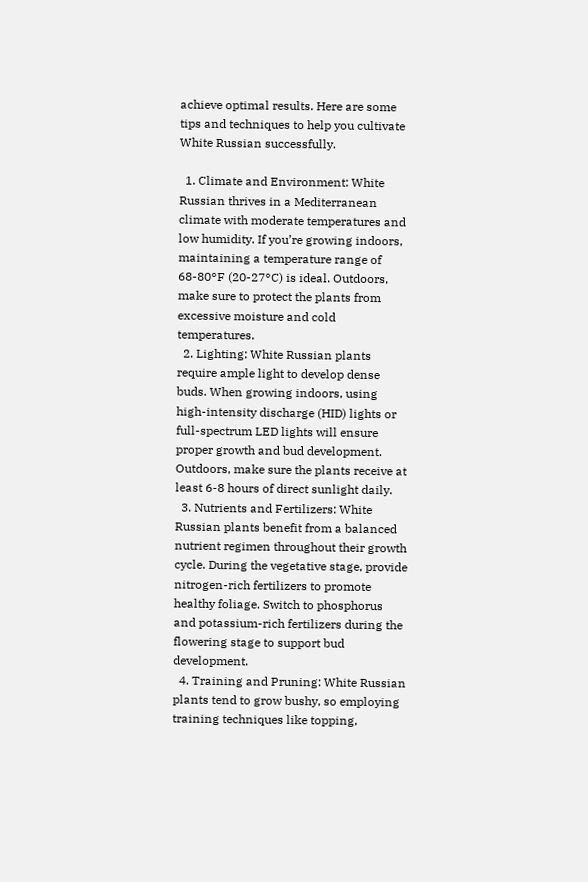achieve optimal results. Here are some tips and techniques to help you cultivate White Russian successfully.

  1. Climate and Environment: White Russian thrives in a Mediterranean climate with moderate temperatures and low humidity. If you’re growing indoors, maintaining a temperature range of 68-80°F (20-27°C) is ideal. Outdoors, make sure to protect the plants from excessive moisture and cold temperatures.
  2. Lighting: White Russian plants require ample light to develop dense buds. When growing indoors, using high-intensity discharge (HID) lights or full-spectrum LED lights will ensure proper growth and bud development. Outdoors, make sure the plants receive at least 6-8 hours of direct sunlight daily.
  3. Nutrients and Fertilizers: White Russian plants benefit from a balanced nutrient regimen throughout their growth cycle. During the vegetative stage, provide nitrogen-rich fertilizers to promote healthy foliage. Switch to phosphorus and potassium-rich fertilizers during the flowering stage to support bud development.
  4. Training and Pruning: White Russian plants tend to grow bushy, so employing training techniques like topping,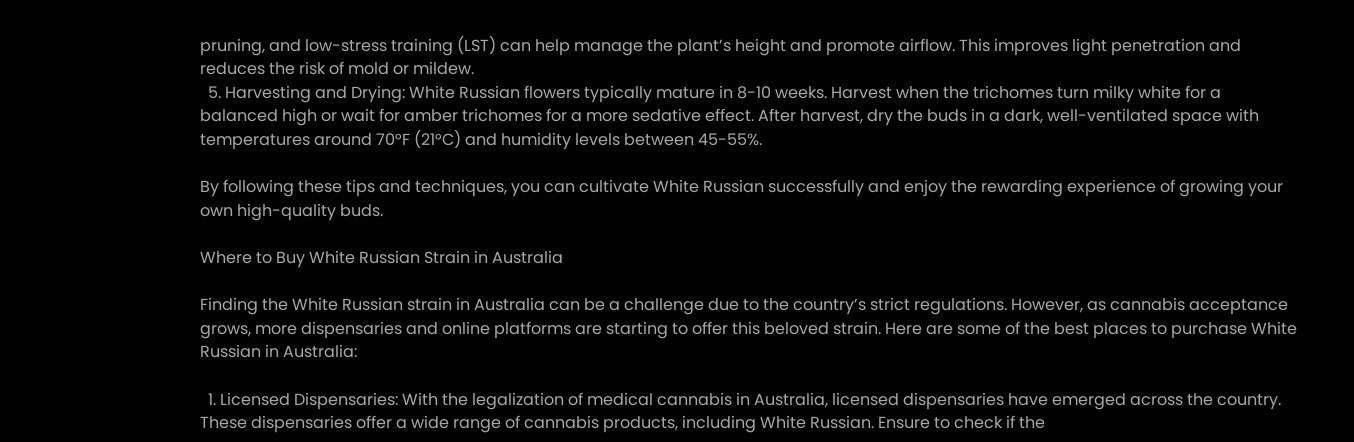pruning, and low-stress training (LST) can help manage the plant’s height and promote airflow. This improves light penetration and reduces the risk of mold or mildew.
  5. Harvesting and Drying: White Russian flowers typically mature in 8-10 weeks. Harvest when the trichomes turn milky white for a balanced high or wait for amber trichomes for a more sedative effect. After harvest, dry the buds in a dark, well-ventilated space with temperatures around 70°F (21°C) and humidity levels between 45-55%.

By following these tips and techniques, you can cultivate White Russian successfully and enjoy the rewarding experience of growing your own high-quality buds.

Where to Buy White Russian Strain in Australia

Finding the White Russian strain in Australia can be a challenge due to the country’s strict regulations. However, as cannabis acceptance grows, more dispensaries and online platforms are starting to offer this beloved strain. Here are some of the best places to purchase White Russian in Australia:

  1. Licensed Dispensaries: With the legalization of medical cannabis in Australia, licensed dispensaries have emerged across the country. These dispensaries offer a wide range of cannabis products, including White Russian. Ensure to check if the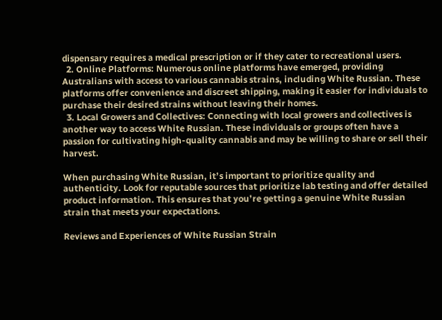dispensary requires a medical prescription or if they cater to recreational users.
  2. Online Platforms: Numerous online platforms have emerged, providing Australians with access to various cannabis strains, including White Russian. These platforms offer convenience and discreet shipping, making it easier for individuals to purchase their desired strains without leaving their homes.
  3. Local Growers and Collectives: Connecting with local growers and collectives is another way to access White Russian. These individuals or groups often have a passion for cultivating high-quality cannabis and may be willing to share or sell their harvest.

When purchasing White Russian, it’s important to prioritize quality and authenticity. Look for reputable sources that prioritize lab testing and offer detailed product information. This ensures that you’re getting a genuine White Russian strain that meets your expectations.

Reviews and Experiences of White Russian Strain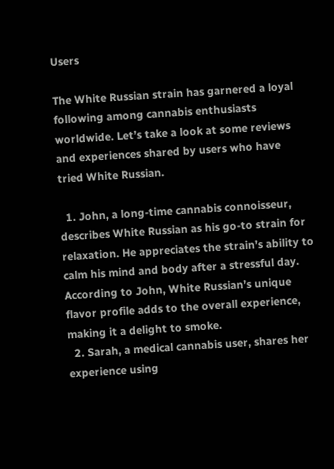Users

The White Russian strain has garnered a loyal following among cannabis enthusiasts worldwide. Let’s take a look at some reviews and experiences shared by users who have tried White Russian.

  1. John, a long-time cannabis connoisseur, describes White Russian as his go-to strain for relaxation. He appreciates the strain’s ability to calm his mind and body after a stressful day. According to John, White Russian’s unique flavor profile adds to the overall experience, making it a delight to smoke.
  2. Sarah, a medical cannabis user, shares her experience using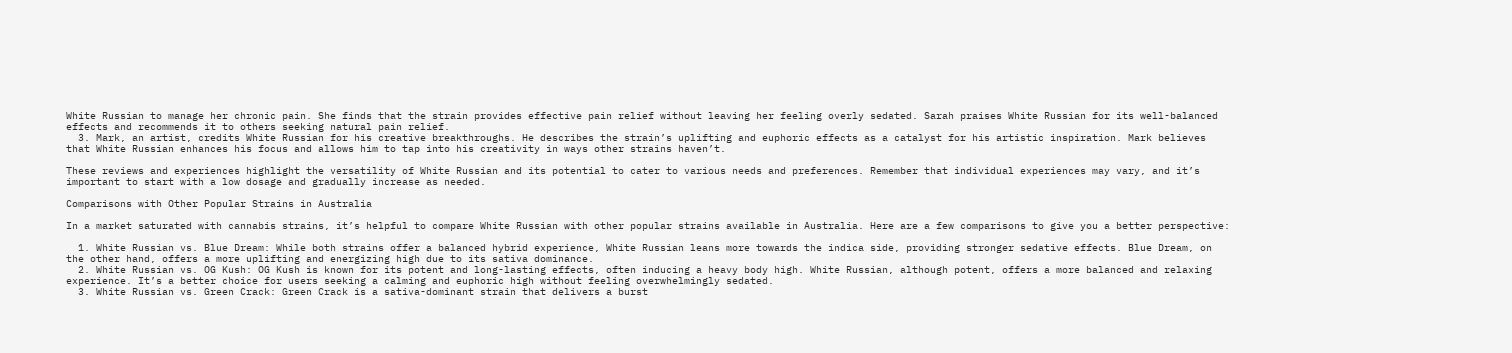White Russian to manage her chronic pain. She finds that the strain provides effective pain relief without leaving her feeling overly sedated. Sarah praises White Russian for its well-balanced effects and recommends it to others seeking natural pain relief.
  3. Mark, an artist, credits White Russian for his creative breakthroughs. He describes the strain’s uplifting and euphoric effects as a catalyst for his artistic inspiration. Mark believes that White Russian enhances his focus and allows him to tap into his creativity in ways other strains haven’t.

These reviews and experiences highlight the versatility of White Russian and its potential to cater to various needs and preferences. Remember that individual experiences may vary, and it’s important to start with a low dosage and gradually increase as needed.

Comparisons with Other Popular Strains in Australia

In a market saturated with cannabis strains, it’s helpful to compare White Russian with other popular strains available in Australia. Here are a few comparisons to give you a better perspective:

  1. White Russian vs. Blue Dream: While both strains offer a balanced hybrid experience, White Russian leans more towards the indica side, providing stronger sedative effects. Blue Dream, on the other hand, offers a more uplifting and energizing high due to its sativa dominance.
  2. White Russian vs. OG Kush: OG Kush is known for its potent and long-lasting effects, often inducing a heavy body high. White Russian, although potent, offers a more balanced and relaxing experience. It’s a better choice for users seeking a calming and euphoric high without feeling overwhelmingly sedated.
  3. White Russian vs. Green Crack: Green Crack is a sativa-dominant strain that delivers a burst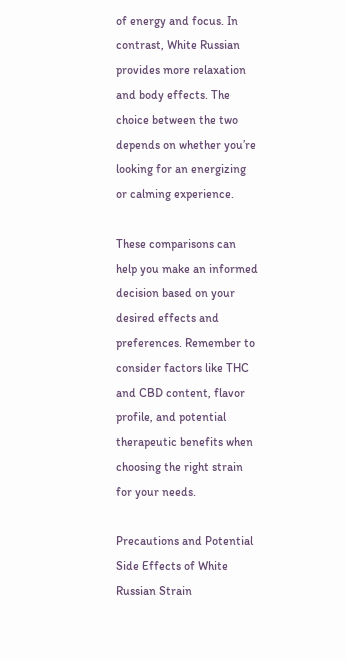of energy and focus. In contrast, White Russian provides more relaxation and body effects. The choice between the two depends on whether you’re looking for an energizing or calming experience.

These comparisons can help you make an informed decision based on your desired effects and preferences. Remember to consider factors like THC and CBD content, flavor profile, and potential therapeutic benefits when choosing the right strain for your needs.

Precautions and Potential Side Effects of White Russian Strain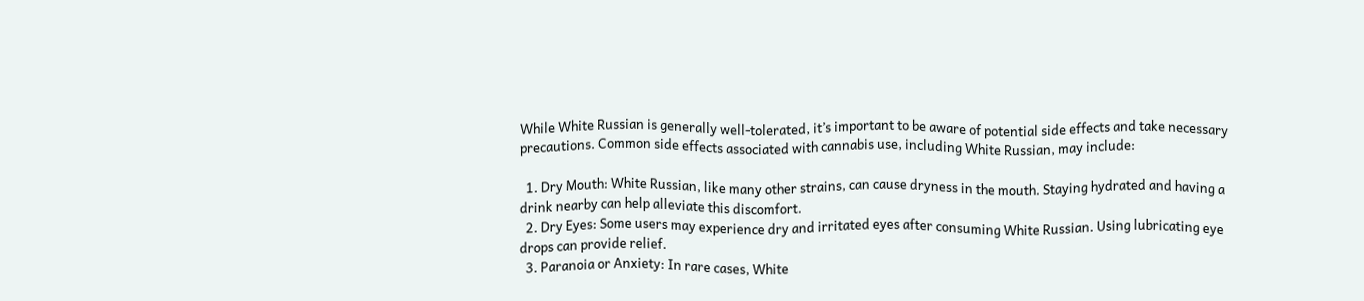While White Russian is generally well-tolerated, it’s important to be aware of potential side effects and take necessary precautions. Common side effects associated with cannabis use, including White Russian, may include:

  1. Dry Mouth: White Russian, like many other strains, can cause dryness in the mouth. Staying hydrated and having a drink nearby can help alleviate this discomfort.
  2. Dry Eyes: Some users may experience dry and irritated eyes after consuming White Russian. Using lubricating eye drops can provide relief.
  3. Paranoia or Anxiety: In rare cases, White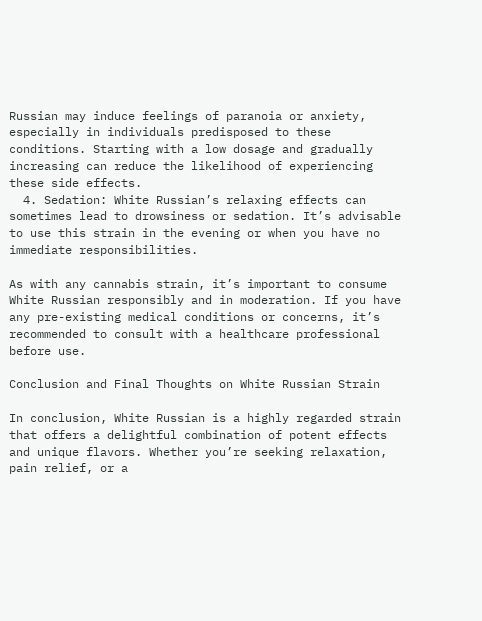Russian may induce feelings of paranoia or anxiety, especially in individuals predisposed to these conditions. Starting with a low dosage and gradually increasing can reduce the likelihood of experiencing these side effects.
  4. Sedation: White Russian’s relaxing effects can sometimes lead to drowsiness or sedation. It’s advisable to use this strain in the evening or when you have no immediate responsibilities.

As with any cannabis strain, it’s important to consume White Russian responsibly and in moderation. If you have any pre-existing medical conditions or concerns, it’s recommended to consult with a healthcare professional before use.

Conclusion and Final Thoughts on White Russian Strain

In conclusion, White Russian is a highly regarded strain that offers a delightful combination of potent effects and unique flavors. Whether you’re seeking relaxation, pain relief, or a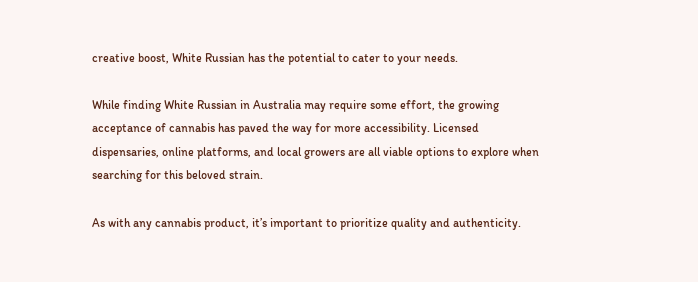creative boost, White Russian has the potential to cater to your needs.

While finding White Russian in Australia may require some effort, the growing acceptance of cannabis has paved the way for more accessibility. Licensed dispensaries, online platforms, and local growers are all viable options to explore when searching for this beloved strain.

As with any cannabis product, it’s important to prioritize quality and authenticity.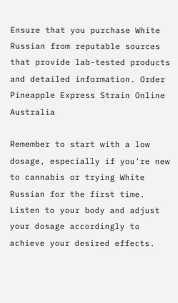Ensure that you purchase White Russian from reputable sources that provide lab-tested products and detailed information. Order Pineapple Express Strain Online Australia

Remember to start with a low dosage, especially if you’re new to cannabis or trying White Russian for the first time. Listen to your body and adjust your dosage accordingly to achieve your desired effects.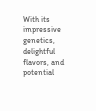With its impressive genetics, delightful flavors, and potential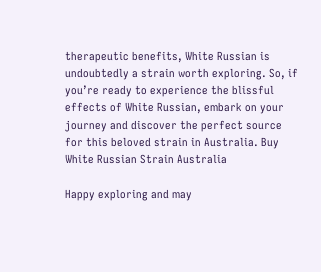therapeutic benefits, White Russian is undoubtedly a strain worth exploring. So, if you’re ready to experience the blissful effects of White Russian, embark on your journey and discover the perfect source for this beloved strain in Australia. Buy White Russian Strain Australia

Happy exploring and may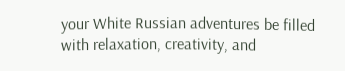your White Russian adventures be filled with relaxation, creativity, and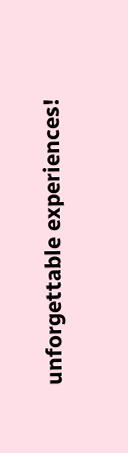unforgettable experiences!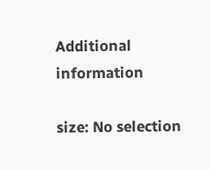Additional information

size: No selection